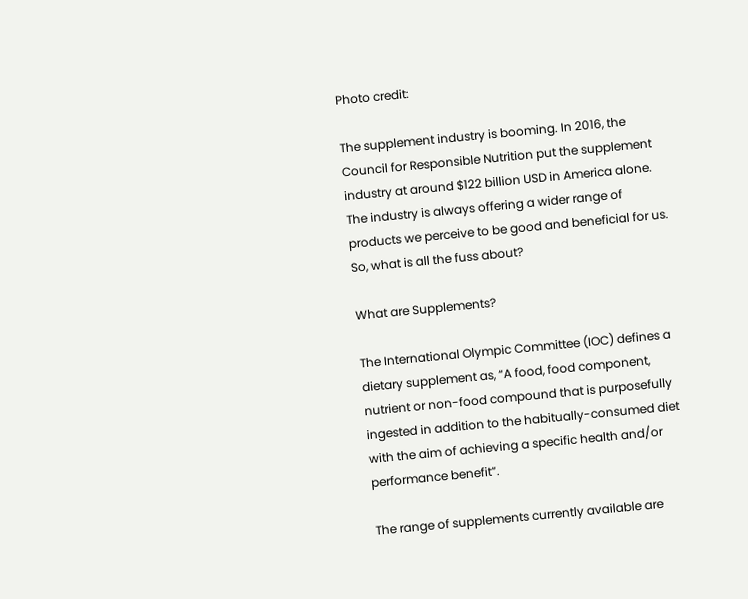Photo credit:

The supplement industry is booming. In 2016, the Council for Responsible Nutrition put the supplement industry at around $122 billion USD in America alone. The industry is always offering a wider range of products we perceive to be good and beneficial for us. So, what is all the fuss about?

What are Supplements?

The International Olympic Committee (IOC) defines a dietary supplement as, “A food, food component, nutrient or non-food compound that is purposefully ingested in addition to the habitually-consumed diet with the aim of achieving a specific health and/or performance benefit”.

The range of supplements currently available are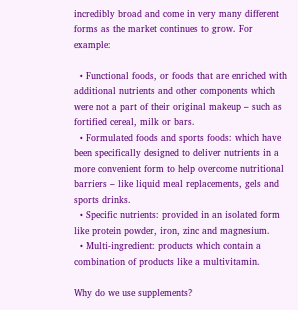incredibly broad and come in very many different forms as the market continues to grow. For example:

  • Functional foods, or foods that are enriched with additional nutrients and other components which were not a part of their original makeup – such as fortified cereal, milk or bars.
  • Formulated foods and sports foods: which have been specifically designed to deliver nutrients in a more convenient form to help overcome nutritional barriers – like liquid meal replacements, gels and sports drinks.
  • Specific nutrients: provided in an isolated form like protein powder, iron, zinc and magnesium.
  • Multi-ingredient: products which contain a combination of products like a multivitamin.

Why do we use supplements?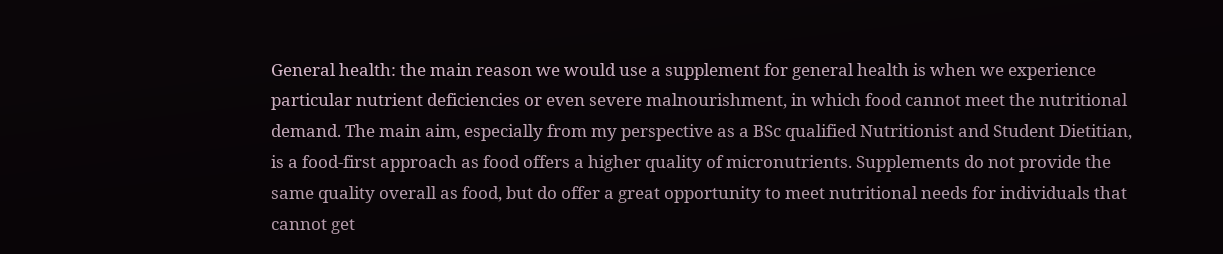General health: the main reason we would use a supplement for general health is when we experience particular nutrient deficiencies or even severe malnourishment, in which food cannot meet the nutritional demand. The main aim, especially from my perspective as a BSc qualified Nutritionist and Student Dietitian, is a food-first approach as food offers a higher quality of micronutrients. Supplements do not provide the same quality overall as food, but do offer a great opportunity to meet nutritional needs for individuals that cannot get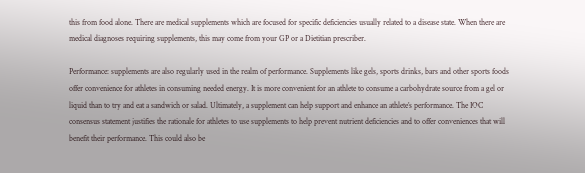this from food alone. There are medical supplements which are focused for specific deficiencies usually related to a disease state. When there are medical diagnoses requiring supplements, this may come from your GP or a Dietitian prescriber.

Performance: supplements are also regularly used in the realm of performance. Supplements like gels, sports drinks, bars and other sports foods offer convenience for athletes in consuming needed energy. It is more convenient for an athlete to consume a carbohydrate source from a gel or liquid than to try and eat a sandwich or salad. Ultimately, a supplement can help support and enhance an athlete’s performance. The IOC consensus statement justifies the rationale for athletes to use supplements to help prevent nutrient deficiencies and to offer conveniences that will benefit their performance. This could also be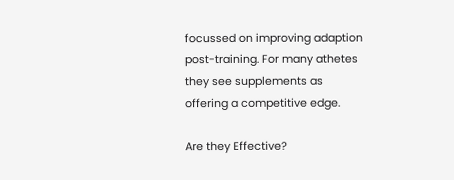focussed on improving adaption post-training. For many athetes they see supplements as offering a competitive edge.

Are they Effective?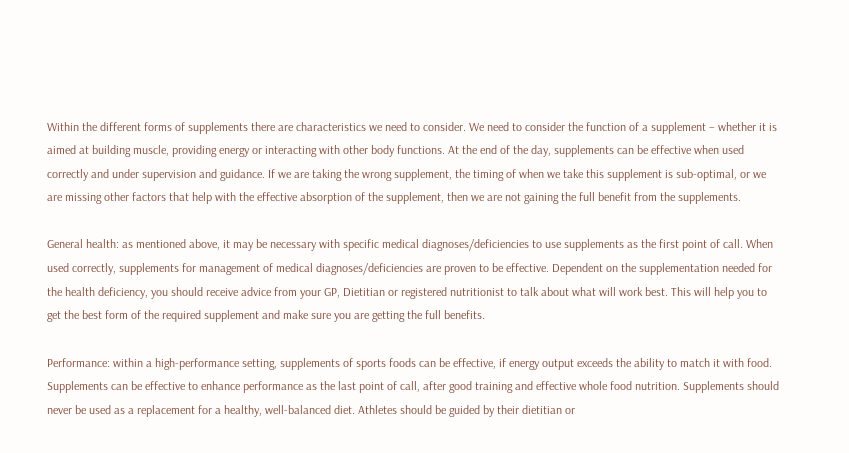Within the different forms of supplements there are characteristics we need to consider. We need to consider the function of a supplement – whether it is aimed at building muscle, providing energy or interacting with other body functions. At the end of the day, supplements can be effective when used correctly and under supervision and guidance. If we are taking the wrong supplement, the timing of when we take this supplement is sub-optimal, or we are missing other factors that help with the effective absorption of the supplement, then we are not gaining the full benefit from the supplements.

General health: as mentioned above, it may be necessary with specific medical diagnoses/deficiencies to use supplements as the first point of call. When used correctly, supplements for management of medical diagnoses/deficiencies are proven to be effective. Dependent on the supplementation needed for the health deficiency, you should receive advice from your GP, Dietitian or registered nutritionist to talk about what will work best. This will help you to get the best form of the required supplement and make sure you are getting the full benefits.

Performance: within a high-performance setting, supplements of sports foods can be effective, if energy output exceeds the ability to match it with food. Supplements can be effective to enhance performance as the last point of call, after good training and effective whole food nutrition. Supplements should never be used as a replacement for a healthy, well-balanced diet. Athletes should be guided by their dietitian or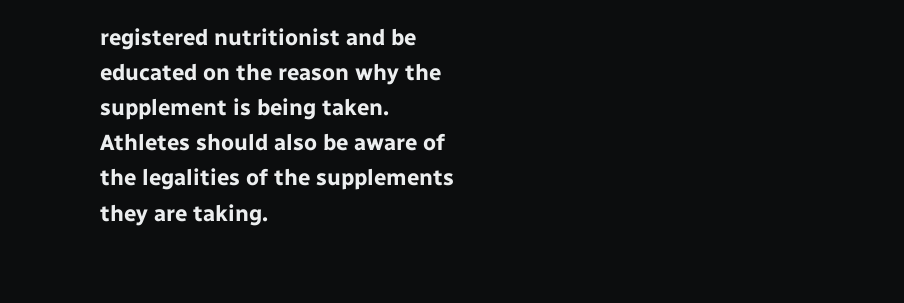registered nutritionist and be educated on the reason why the supplement is being taken. Athletes should also be aware of the legalities of the supplements they are taking.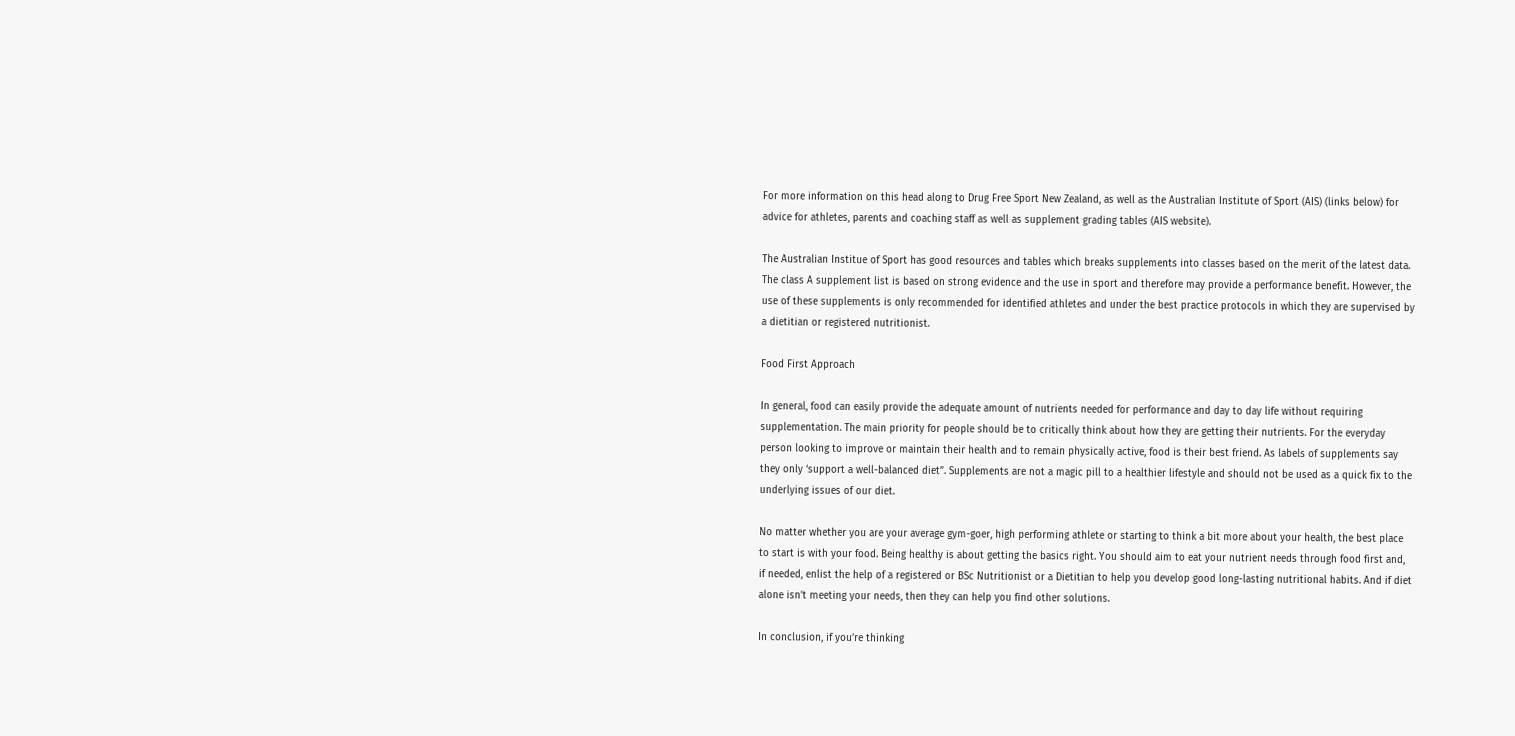For more information on this head along to Drug Free Sport New Zealand, as well as the Australian Institute of Sport (AIS) (links below) for advice for athletes, parents and coaching staff as well as supplement grading tables (AIS website).

The Australian Institue of Sport has good resources and tables which breaks supplements into classes based on the merit of the latest data. The class A supplement list is based on strong evidence and the use in sport and therefore may provide a performance benefit. However, the use of these supplements is only recommended for identified athletes and under the best practice protocols in which they are supervised by a dietitian or registered nutritionist.

Food First Approach

In general, food can easily provide the adequate amount of nutrients needed for performance and day to day life without requiring supplementation. The main priority for people should be to critically think about how they are getting their nutrients. For the everyday person looking to improve or maintain their health and to remain physically active, food is their best friend. As labels of supplements say they only ‘support a well-balanced diet”. Supplements are not a magic pill to a healthier lifestyle and should not be used as a quick fix to the underlying issues of our diet.

No matter whether you are your average gym-goer, high performing athlete or starting to think a bit more about your health, the best place to start is with your food. Being healthy is about getting the basics right. You should aim to eat your nutrient needs through food first and, if needed, enlist the help of a registered or BSc Nutritionist or a Dietitian to help you develop good long-lasting nutritional habits. And if diet alone isn’t meeting your needs, then they can help you find other solutions.

In conclusion, if you’re thinking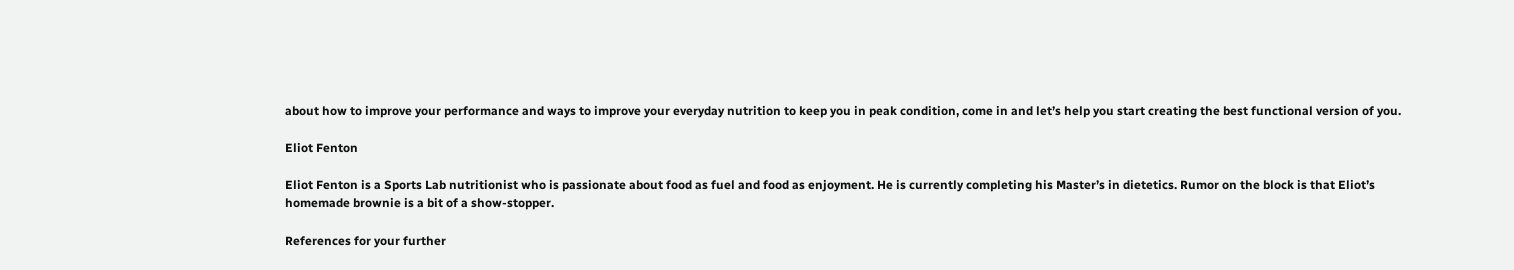about how to improve your performance and ways to improve your everyday nutrition to keep you in peak condition, come in and let’s help you start creating the best functional version of you.

Eliot Fenton

Eliot Fenton is a Sports Lab nutritionist who is passionate about food as fuel and food as enjoyment. He is currently completing his Master’s in dietetics. Rumor on the block is that Eliot’s homemade brownie is a bit of a show-stopper.

References for your further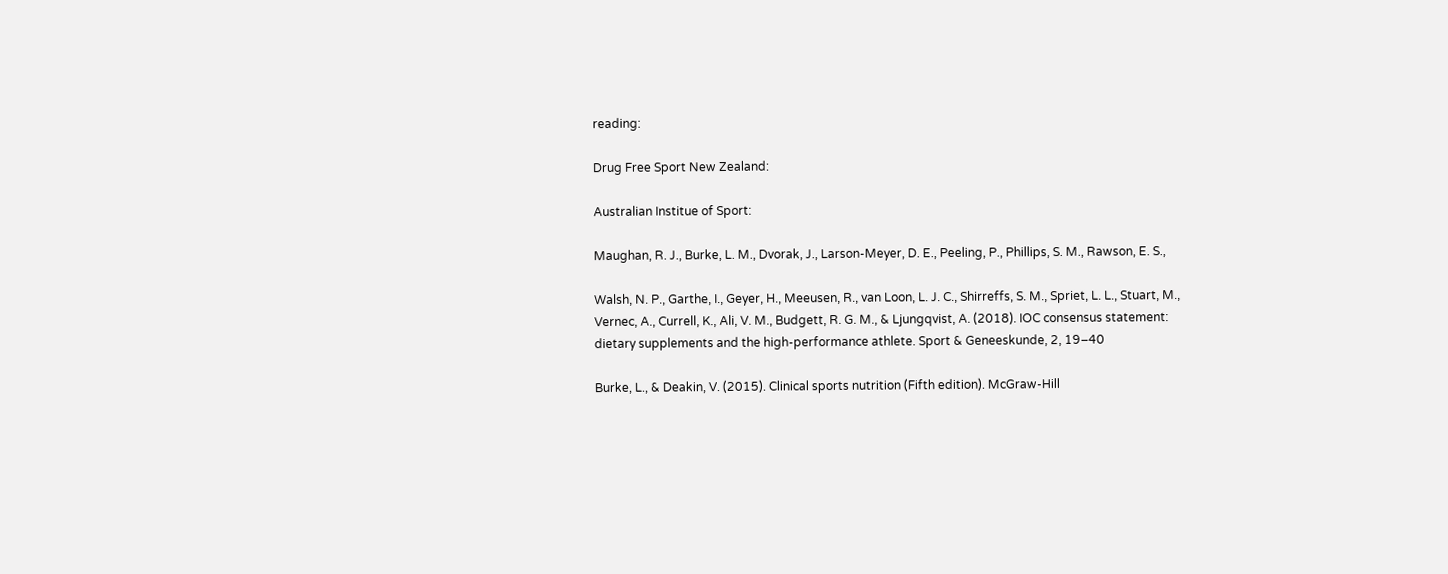reading:

Drug Free Sport New Zealand:

Australian Institue of Sport:

Maughan, R. J., Burke, L. M., Dvorak, J., Larson-Meyer, D. E., Peeling, P., Phillips, S. M., Rawson, E. S.,

Walsh, N. P., Garthe, I., Geyer, H., Meeusen, R., van Loon, L. J. C., Shirreffs, S. M., Spriet, L. L., Stuart, M., Vernec, A., Currell, K., Ali, V. M., Budgett, R. G. M., & Ljungqvist, A. (2018). IOC consensus statement: dietary supplements and the high-performance athlete. Sport & Geneeskunde, 2, 19–40

Burke, L., & Deakin, V. (2015). Clinical sports nutrition (Fifth edition). McGraw-Hill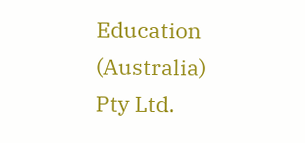Education (Australia) Pty Ltd.